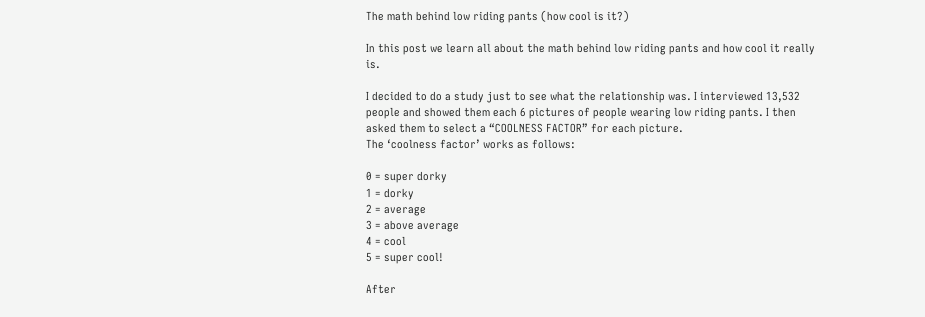The math behind low riding pants (how cool is it?)

In this post we learn all about the math behind low riding pants and how cool it really is.

I decided to do a study just to see what the relationship was. I interviewed 13,532 people and showed them each 6 pictures of people wearing low riding pants. I then asked them to select a “COOLNESS FACTOR” for each picture.
The ‘coolness factor’ works as follows:

0 = super dorky
1 = dorky
2 = average
3 = above average
4 = cool
5 = super cool!

After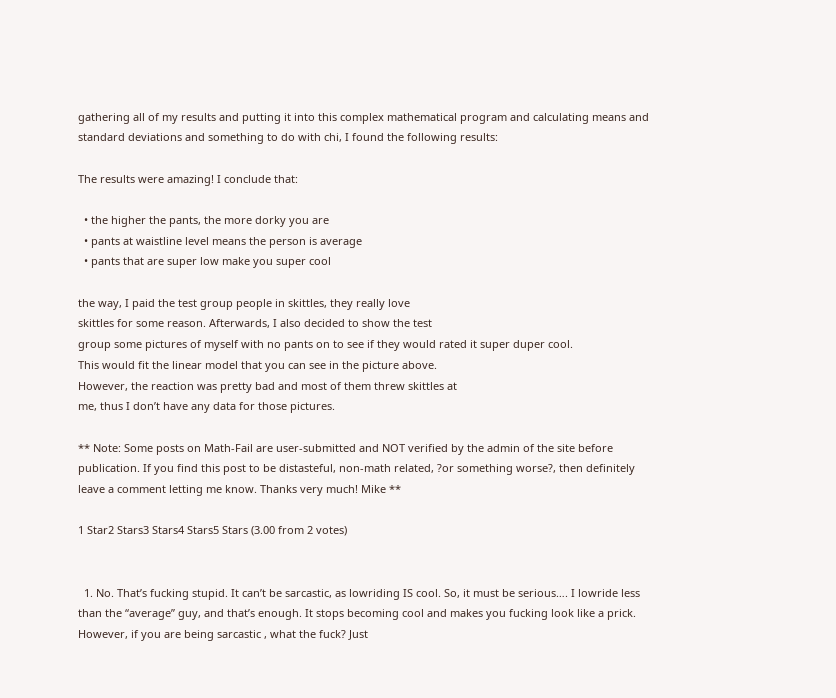gathering all of my results and putting it into this complex mathematical program and calculating means and standard deviations and something to do with chi, I found the following results:

The results were amazing! I conclude that:

  • the higher the pants, the more dorky you are
  • pants at waistline level means the person is average
  • pants that are super low make you super cool

the way, I paid the test group people in skittles, they really love
skittles for some reason. Afterwards, I also decided to show the test
group some pictures of myself with no pants on to see if they would rated it super duper cool.
This would fit the linear model that you can see in the picture above.
However, the reaction was pretty bad and most of them threw skittles at
me, thus I don’t have any data for those pictures.

** Note: Some posts on Math-Fail are user-submitted and NOT verified by the admin of the site before publication. If you find this post to be distasteful, non-math related, ?or something worse?, then definitely leave a comment letting me know. Thanks very much! Mike **

1 Star2 Stars3 Stars4 Stars5 Stars (3.00 from 2 votes)


  1. No. That’s fucking stupid. It can’t be sarcastic, as lowriding IS cool. So, it must be serious…. I lowride less than the “average” guy, and that’s enough. It stops becoming cool and makes you fucking look like a prick. However, if you are being sarcastic , what the fuck? Just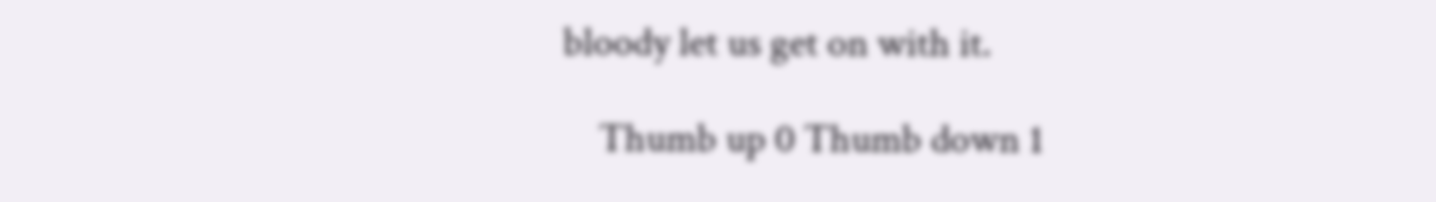bloody let us get on with it.

    Thumb up 0 Thumb down 1